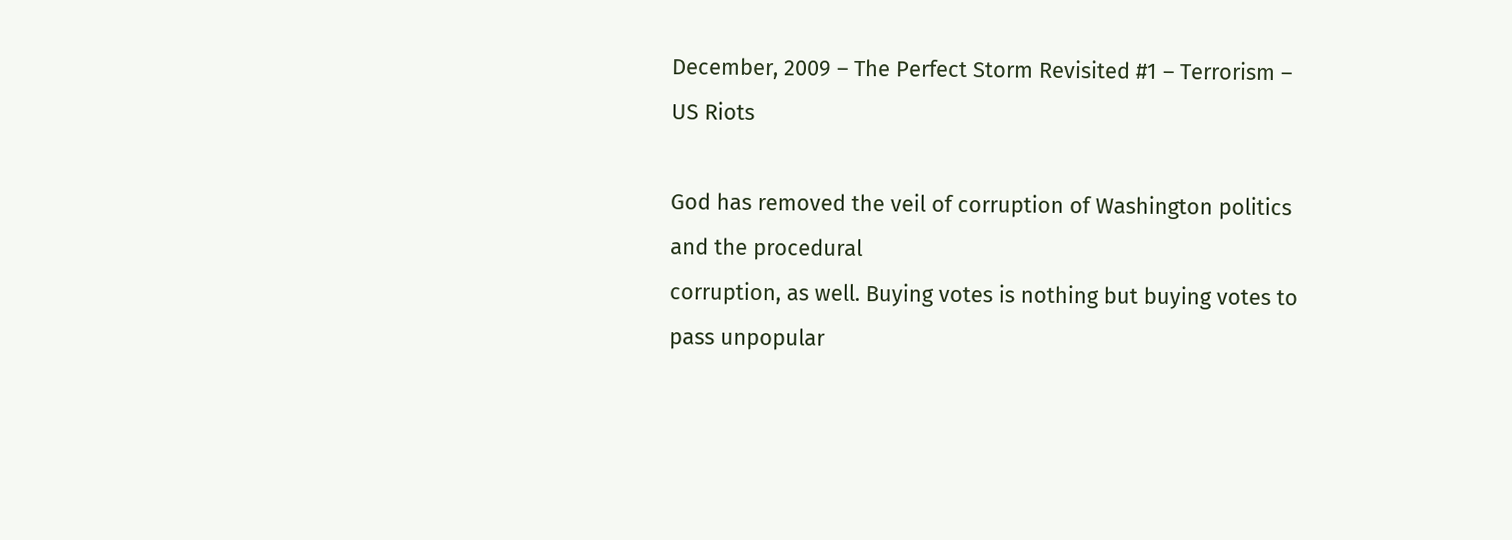December, 2009 – The Perfect Storm Revisited #1 – Terrorism – US Riots

God has removed the veil of corruption of Washington politics and the procedural
corruption, as well. Buying votes is nothing but buying votes to pass unpopular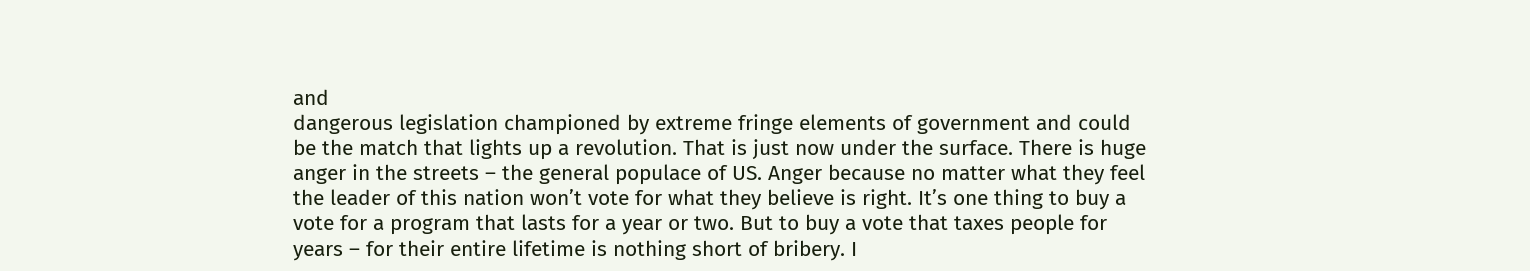and
dangerous legislation championed by extreme fringe elements of government and could
be the match that lights up a revolution. That is just now under the surface. There is huge
anger in the streets – the general populace of US. Anger because no matter what they feel
the leader of this nation won’t vote for what they believe is right. It’s one thing to buy a
vote for a program that lasts for a year or two. But to buy a vote that taxes people for
years – for their entire lifetime is nothing short of bribery. I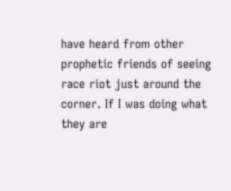have heard from other
prophetic friends of seeing race riot just around the corner. If I was doing what they are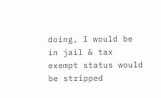doing, I would be in jail & tax exempt status would be stripped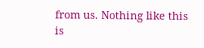from us. Nothing like this
is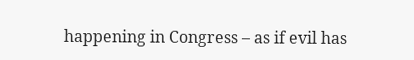happening in Congress – as if evil has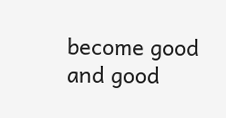become good and good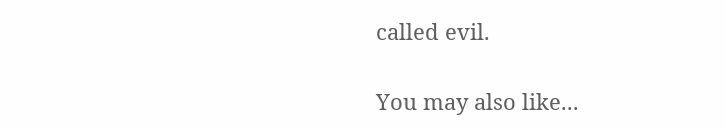called evil.

You may also like...